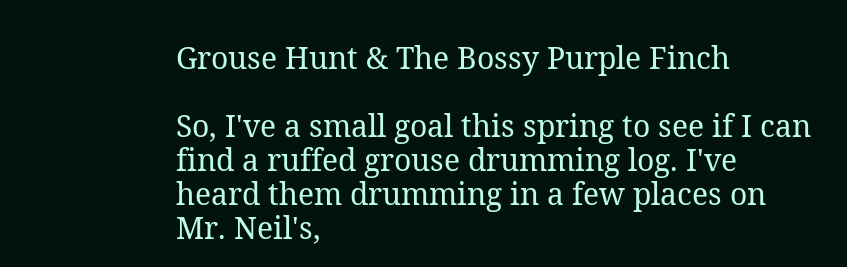Grouse Hunt & The Bossy Purple Finch

So, I've a small goal this spring to see if I can find a ruffed grouse drumming log. I've heard them drumming in a few places on Mr. Neil's,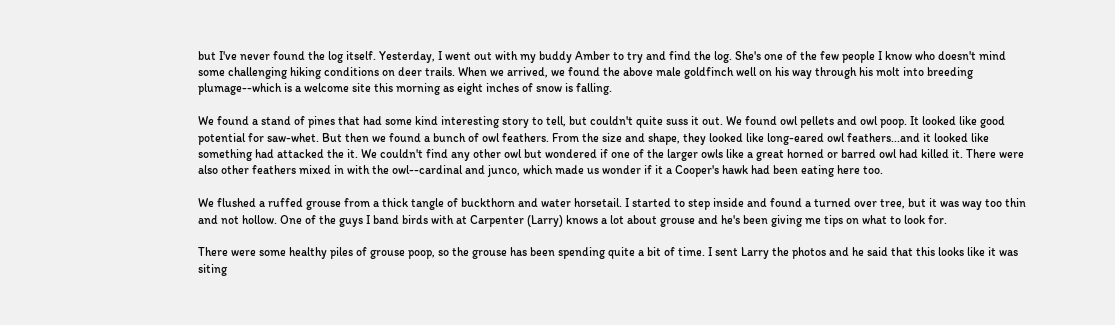but I've never found the log itself. Yesterday, I went out with my buddy Amber to try and find the log. She's one of the few people I know who doesn't mind some challenging hiking conditions on deer trails. When we arrived, we found the above male goldfinch well on his way through his molt into breeding plumage--which is a welcome site this morning as eight inches of snow is falling.

We found a stand of pines that had some kind interesting story to tell, but couldn't quite suss it out. We found owl pellets and owl poop. It looked like good potential for saw-whet. But then we found a bunch of owl feathers. From the size and shape, they looked like long-eared owl feathers...and it looked like something had attacked the it. We couldn't find any other owl but wondered if one of the larger owls like a great horned or barred owl had killed it. There were also other feathers mixed in with the owl--cardinal and junco, which made us wonder if it a Cooper's hawk had been eating here too.

We flushed a ruffed grouse from a thick tangle of buckthorn and water horsetail. I started to step inside and found a turned over tree, but it was way too thin and not hollow. One of the guys I band birds with at Carpenter (Larry) knows a lot about grouse and he's been giving me tips on what to look for.

There were some healthy piles of grouse poop, so the grouse has been spending quite a bit of time. I sent Larry the photos and he said that this looks like it was siting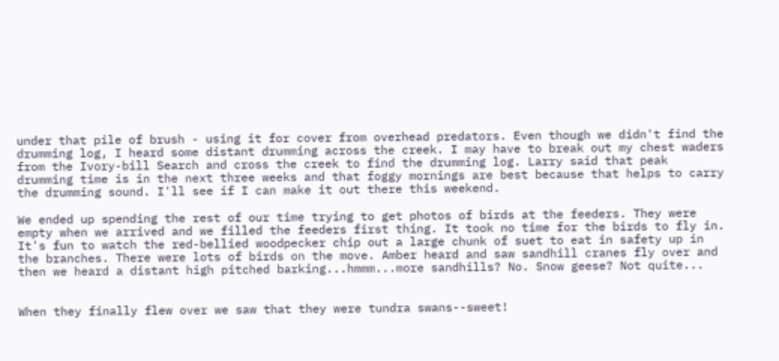under that pile of brush - using it for cover from overhead predators. Even though we didn't find the drumming log, I heard some distant drumming across the creek. I may have to break out my chest waders from the Ivory-bill Search and cross the creek to find the drumming log. Larry said that peak drumming time is in the next three weeks and that foggy mornings are best because that helps to carry the drumming sound. I'll see if I can make it out there this weekend.

We ended up spending the rest of our time trying to get photos of birds at the feeders. They were empty when we arrived and we filled the feeders first thing. It took no time for the birds to fly in. It's fun to watch the red-bellied woodpecker chip out a large chunk of suet to eat in safety up in the branches. There were lots of birds on the move. Amber heard and saw sandhill cranes fly over and then we heard a distant high pitched barking...hmmm...more sandhills? No. Snow geese? Not quite...


When they finally flew over we saw that they were tundra swans--sweet!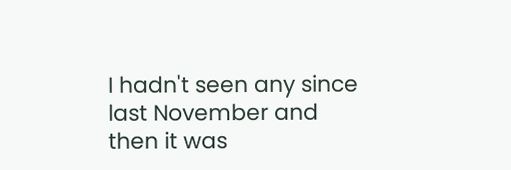I hadn't seen any since last November and then it was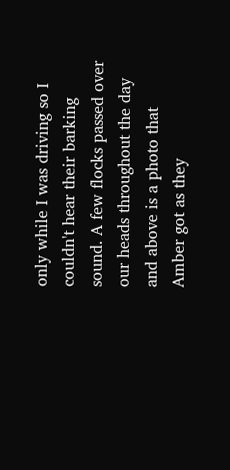only while I was driving so I couldn't hear their barking sound. A few flocks passed over our heads throughout the day and above is a photo that Amber got as they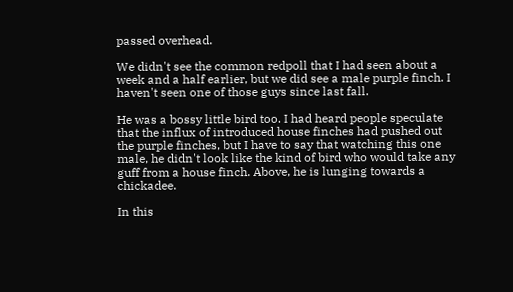passed overhead.

We didn't see the common redpoll that I had seen about a week and a half earlier, but we did see a male purple finch. I haven't seen one of those guys since last fall.

He was a bossy little bird too. I had heard people speculate that the influx of introduced house finches had pushed out the purple finches, but I have to say that watching this one male, he didn't look like the kind of bird who would take any guff from a house finch. Above, he is lunging towards a chickadee.

In this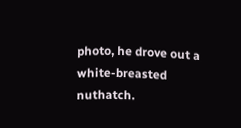photo, he drove out a white-breasted nuthatch.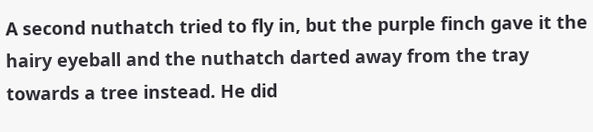A second nuthatch tried to fly in, but the purple finch gave it the hairy eyeball and the nuthatch darted away from the tray towards a tree instead. He did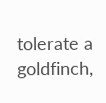tolerate a goldfinch,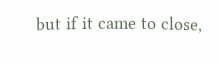but if it came to close,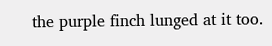the purple finch lunged at it too.